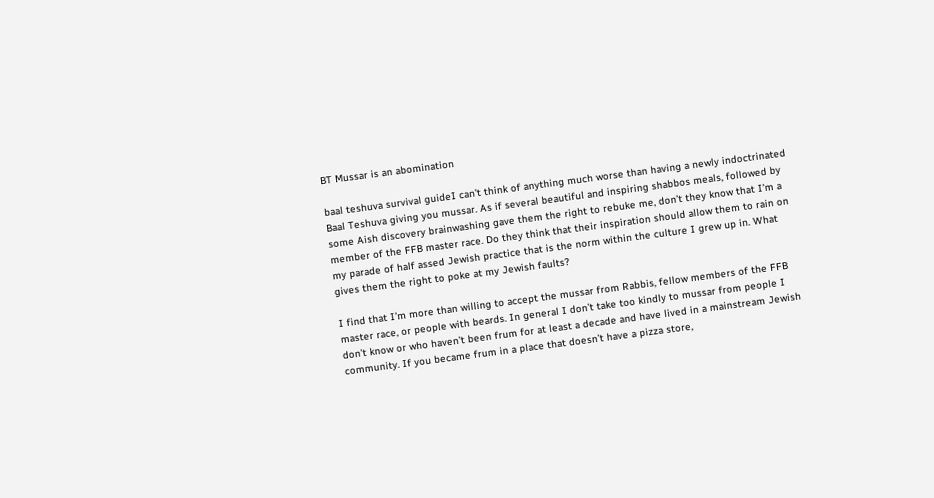BT Mussar is an abomination

baal teshuva survival guideI can’t think of anything much worse than having a newly indoctrinated Baal Teshuva giving you mussar. As if several beautiful and inspiring shabbos meals, followed by some Aish discovery brainwashing gave them the right to rebuke me, don’t they know that I’m a member of the FFB master race. Do they think that their inspiration should allow them to rain on my parade of half assed Jewish practice that is the norm within the culture I grew up in. What gives them the right to poke at my Jewish faults?

I find that I’m more than willing to accept the mussar from Rabbis, fellow members of the FFB master race, or people with beards. In general I don’t take too kindly to mussar from people I don’t know or who haven’t been frum for at least a decade and have lived in a mainstream Jewish community. If you became frum in a place that doesn’t have a pizza store,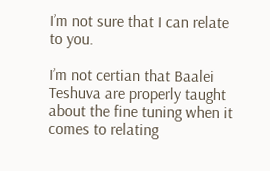I’m not sure that I can relate to you.

I’m not certian that Baalei Teshuva are properly taught about the fine tuning when it comes to relating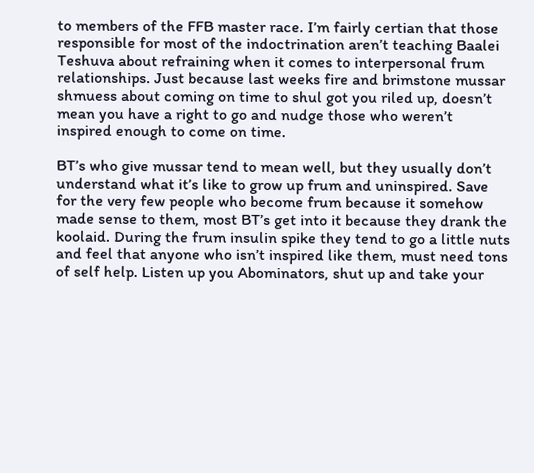to members of the FFB master race. I’m fairly certian that those responsible for most of the indoctrination aren’t teaching Baalei Teshuva about refraining when it comes to interpersonal frum relationships. Just because last weeks fire and brimstone mussar shmuess about coming on time to shul got you riled up, doesn’t mean you have a right to go and nudge those who weren’t inspired enough to come on time.

BT’s who give mussar tend to mean well, but they usually don’t understand what it’s like to grow up frum and uninspired. Save for the very few people who become frum because it somehow made sense to them, most BT’s get into it because they drank the koolaid. During the frum insulin spike they tend to go a little nuts and feel that anyone who isn’t inspired like them, must need tons of self help. Listen up you Abominators, shut up and take your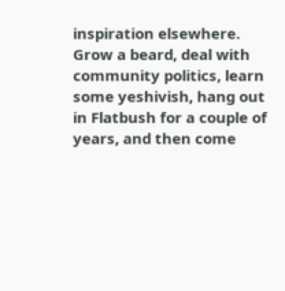inspiration elsewhere. Grow a beard, deal with community politics, learn some yeshivish, hang out in Flatbush for a couple of years, and then come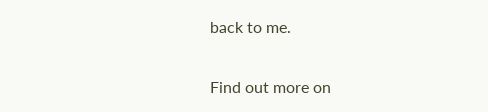back to me.

Find out more on